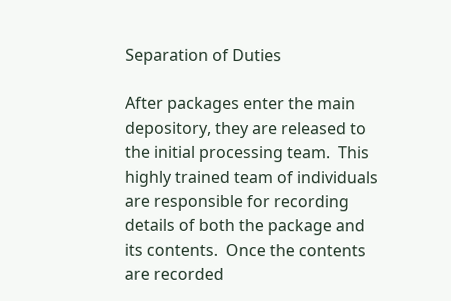Separation of Duties

After packages enter the main depository, they are released to the initial processing team.  This highly trained team of individuals are responsible for recording details of both the package and its contents.  Once the contents are recorded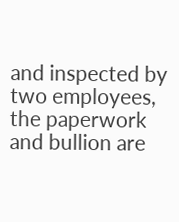and inspected by two employees, the paperwork and bullion are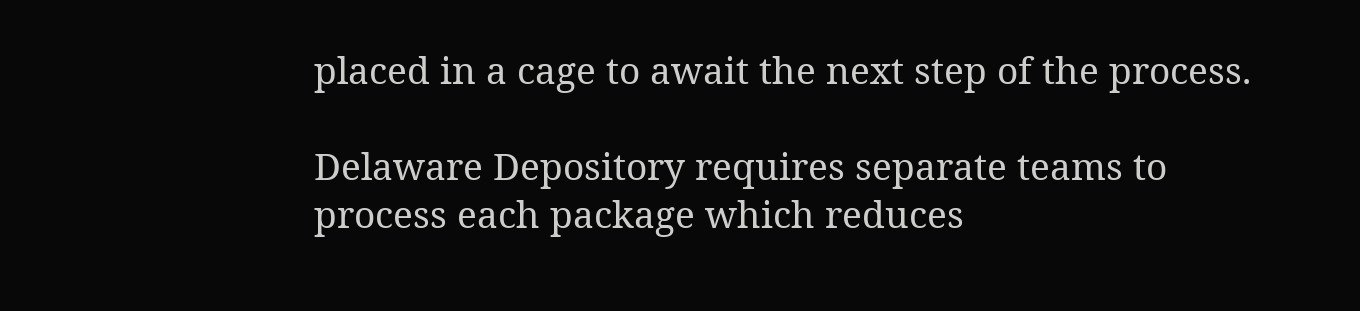placed in a cage to await the next step of the process.

Delaware Depository requires separate teams to process each package which reduces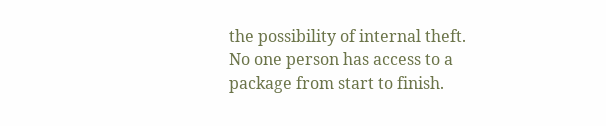the possibility of internal theft.  No one person has access to a package from start to finish.